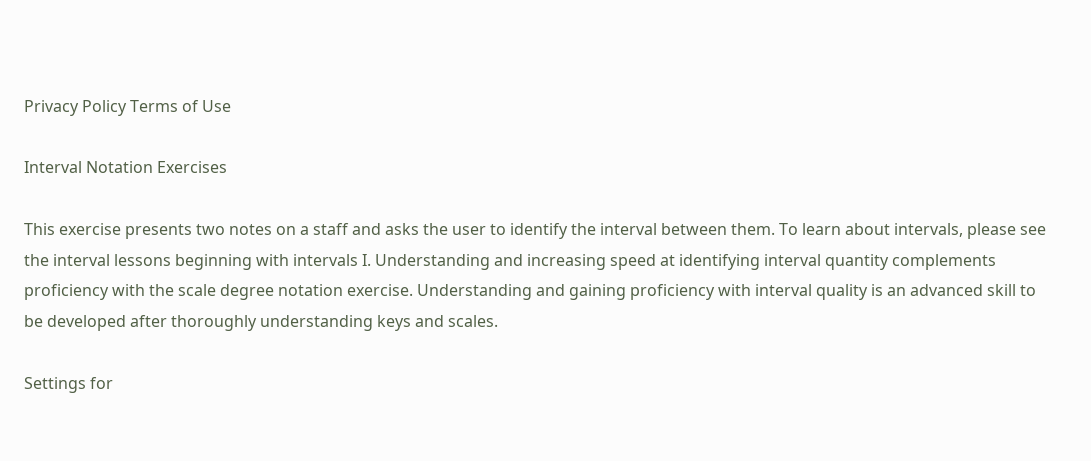Privacy Policy Terms of Use

Interval Notation Exercises

This exercise presents two notes on a staff and asks the user to identify the interval between them. To learn about intervals, please see the interval lessons beginning with intervals I. Understanding and increasing speed at identifying interval quantity complements proficiency with the scale degree notation exercise. Understanding and gaining proficiency with interval quality is an advanced skill to be developed after thoroughly understanding keys and scales.

Settings for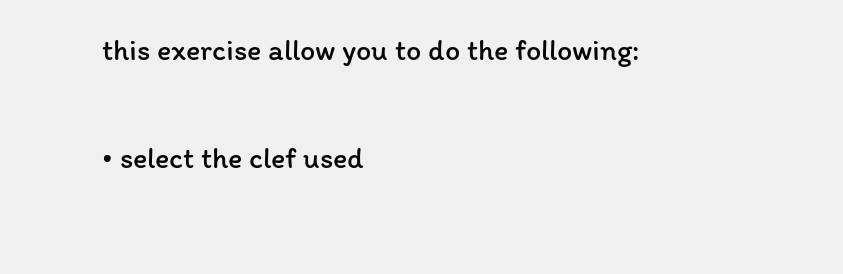this exercise allow you to do the following:

• select the clef used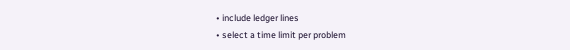• include ledger lines
• select a time limit per problem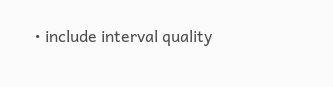• include interval quality